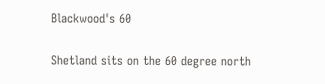Blackwood's 60

Shetland sits on the 60 degree north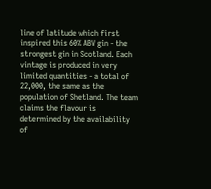line of latitude which first inspired this 60% ABV gin - the strongest gin in Scotland. Each vintage is produced in very limited quantities - a total of 22,000, the same as the population of Shetland. The team claims the flavour is determined by the availability of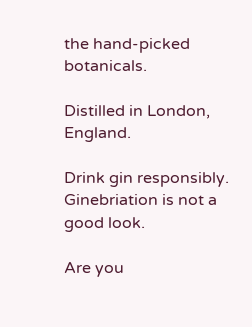the hand-picked botanicals.

Distilled in London, England.

Drink gin responsibly. Ginebriation is not a good look.

Are you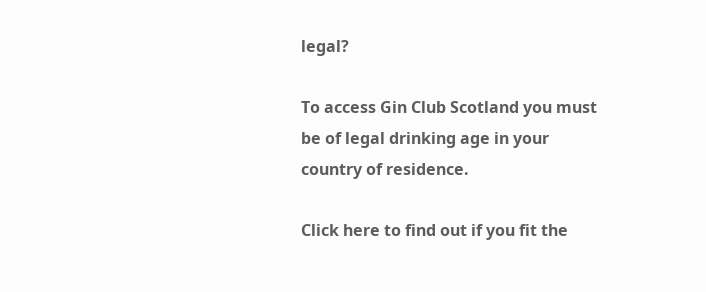legal?

To access Gin Club Scotland you must be of legal drinking age in your country of residence.

Click here to find out if you fit the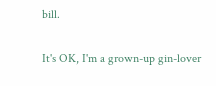bill.

It's OK, I'm a grown-up gin-lover